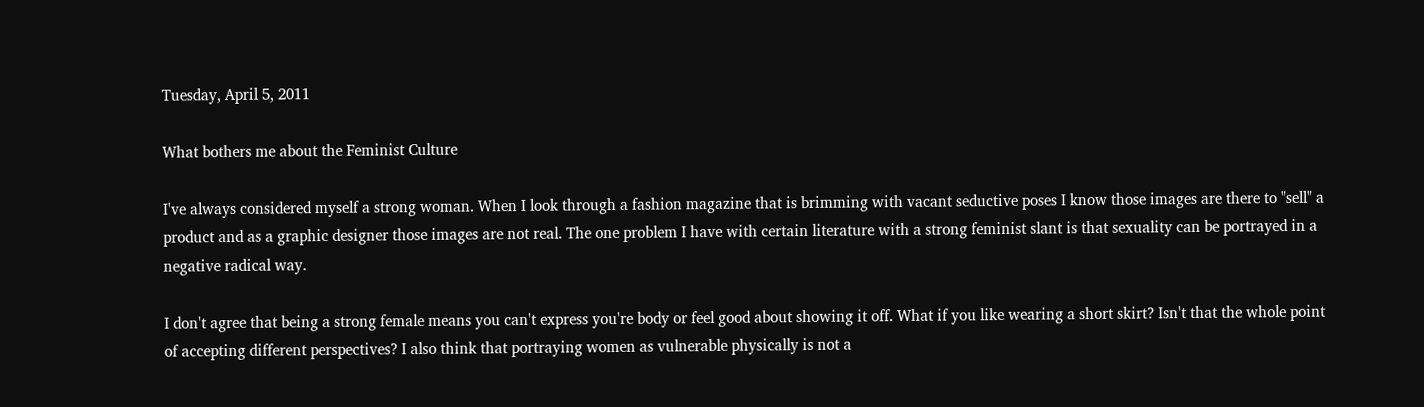Tuesday, April 5, 2011

What bothers me about the Feminist Culture

I've always considered myself a strong woman. When I look through a fashion magazine that is brimming with vacant seductive poses I know those images are there to "sell" a product and as a graphic designer those images are not real. The one problem I have with certain literature with a strong feminist slant is that sexuality can be portrayed in a negative radical way.

I don't agree that being a strong female means you can't express you're body or feel good about showing it off. What if you like wearing a short skirt? Isn't that the whole point of accepting different perspectives? I also think that portraying women as vulnerable physically is not a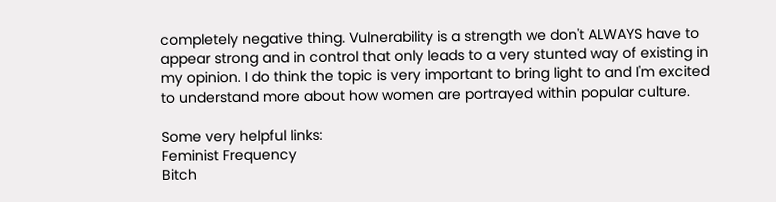completely negative thing. Vulnerability is a strength we don't ALWAYS have to appear strong and in control that only leads to a very stunted way of existing in my opinion. I do think the topic is very important to bring light to and I'm excited to understand more about how women are portrayed within popular culture.

Some very helpful links:
Feminist Frequency
Bitch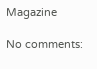Magazine

No comments: